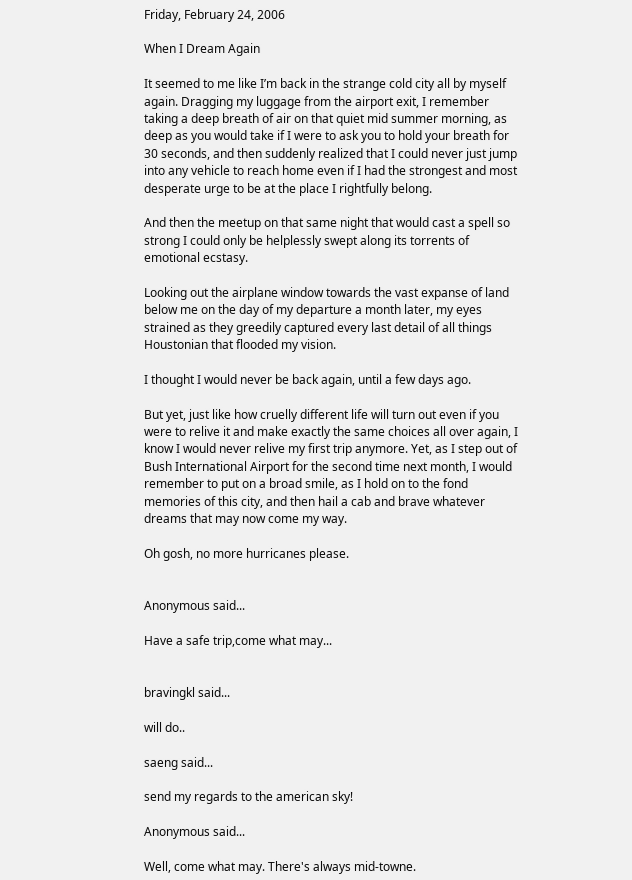Friday, February 24, 2006

When I Dream Again

It seemed to me like I’m back in the strange cold city all by myself again. Dragging my luggage from the airport exit, I remember taking a deep breath of air on that quiet mid summer morning, as deep as you would take if I were to ask you to hold your breath for 30 seconds, and then suddenly realized that I could never just jump into any vehicle to reach home even if I had the strongest and most desperate urge to be at the place I rightfully belong.

And then the meetup on that same night that would cast a spell so strong I could only be helplessly swept along its torrents of emotional ecstasy.

Looking out the airplane window towards the vast expanse of land below me on the day of my departure a month later, my eyes strained as they greedily captured every last detail of all things Houstonian that flooded my vision.

I thought I would never be back again, until a few days ago.

But yet, just like how cruelly different life will turn out even if you were to relive it and make exactly the same choices all over again, I know I would never relive my first trip anymore. Yet, as I step out of Bush International Airport for the second time next month, I would remember to put on a broad smile, as I hold on to the fond memories of this city, and then hail a cab and brave whatever dreams that may now come my way.

Oh gosh, no more hurricanes please.


Anonymous said...

Have a safe trip,come what may...


bravingkl said...

will do..

saeng said...

send my regards to the american sky!

Anonymous said...

Well, come what may. There's always mid-towne.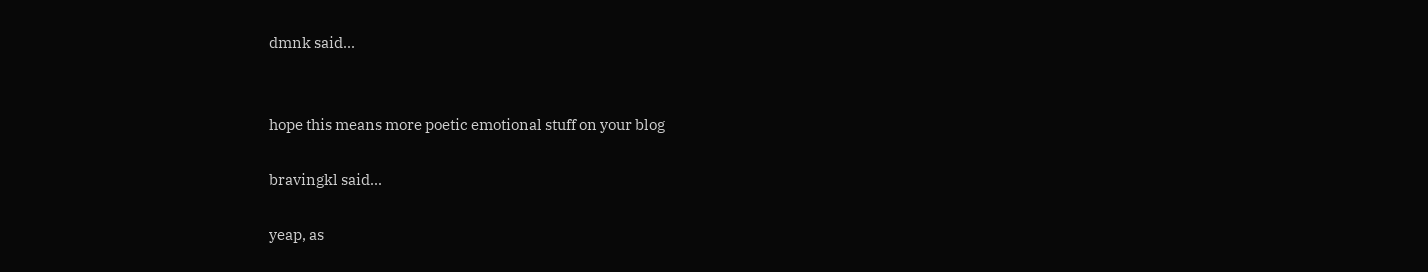dmnk said...


hope this means more poetic emotional stuff on your blog

bravingkl said...

yeap, as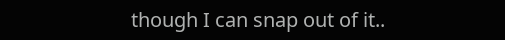though I can snap out of it..